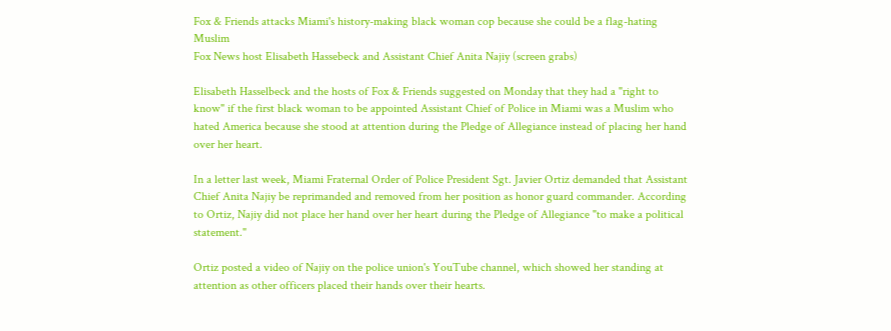Fox & Friends attacks Miami's history-making black woman cop because she could be a flag-hating Muslim
Fox News host Elisabeth Hassebeck and Assistant Chief Anita Najiy (screen grabs)

Elisabeth Hasselbeck and the hosts of Fox & Friends suggested on Monday that they had a "right to know" if the first black woman to be appointed Assistant Chief of Police in Miami was a Muslim who hated America because she stood at attention during the Pledge of Allegiance instead of placing her hand over her heart.

In a letter last week, Miami Fraternal Order of Police President Sgt. Javier Ortiz demanded that Assistant Chief Anita Najiy be reprimanded and removed from her position as honor guard commander. According to Ortiz, Najiy did not place her hand over her heart during the Pledge of Allegiance "to make a political statement."

Ortiz posted a video of Najiy on the police union's YouTube channel, which showed her standing at attention as other officers placed their hands over their hearts.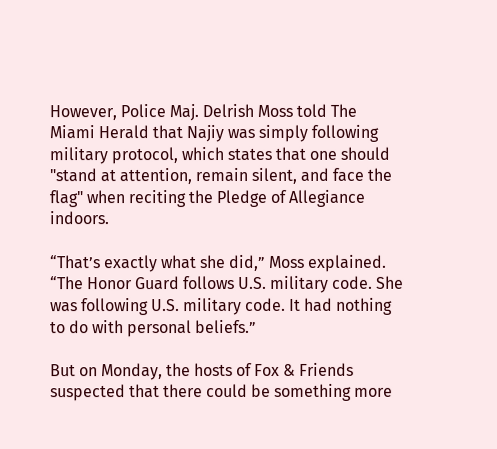However, Police Maj. Delrish Moss told The Miami Herald that Najiy was simply following military protocol, which states that one should "stand at attention, remain silent, and face the flag" when reciting the Pledge of Allegiance indoors.

“That’s exactly what she did,” Moss explained. “The Honor Guard follows U.S. military code. She was following U.S. military code. It had nothing to do with personal beliefs.”

But on Monday, the hosts of Fox & Friends suspected that there could be something more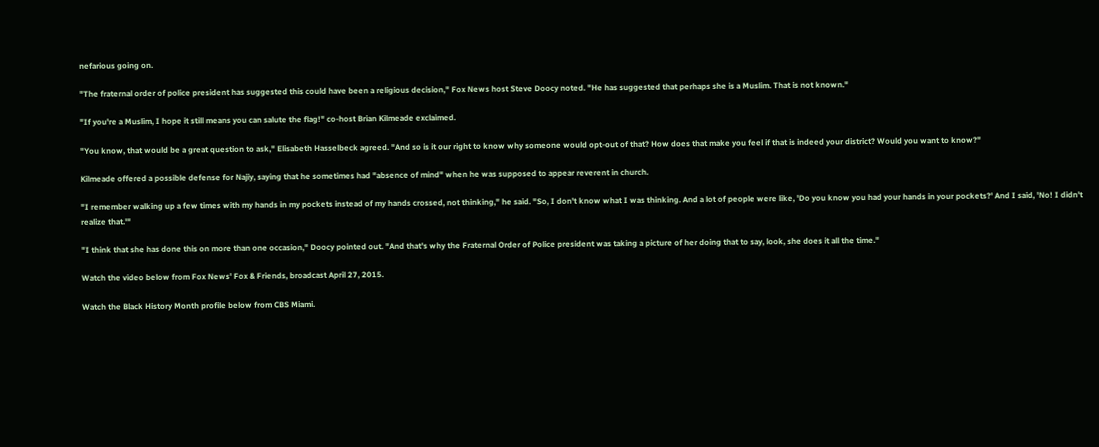nefarious going on.

"The fraternal order of police president has suggested this could have been a religious decision," Fox News host Steve Doocy noted. "He has suggested that perhaps she is a Muslim. That is not known."

"If you're a Muslim, I hope it still means you can salute the flag!" co-host Brian Kilmeade exclaimed.

"You know, that would be a great question to ask," Elisabeth Hasselbeck agreed. "And so is it our right to know why someone would opt-out of that? How does that make you feel if that is indeed your district? Would you want to know?"

Kilmeade offered a possible defense for Najiy, saying that he sometimes had "absence of mind" when he was supposed to appear reverent in church.

"I remember walking up a few times with my hands in my pockets instead of my hands crossed, not thinking," he said. "So, I don't know what I was thinking. And a lot of people were like, 'Do you know you had your hands in your pockets?' And I said, 'No! I didn't realize that.'"

"I think that she has done this on more than one occasion," Doocy pointed out. "And that's why the Fraternal Order of Police president was taking a picture of her doing that to say, look, she does it all the time."

Watch the video below from Fox News' Fox & Friends, broadcast April 27, 2015.

Watch the Black History Month profile below from CBS Miami.